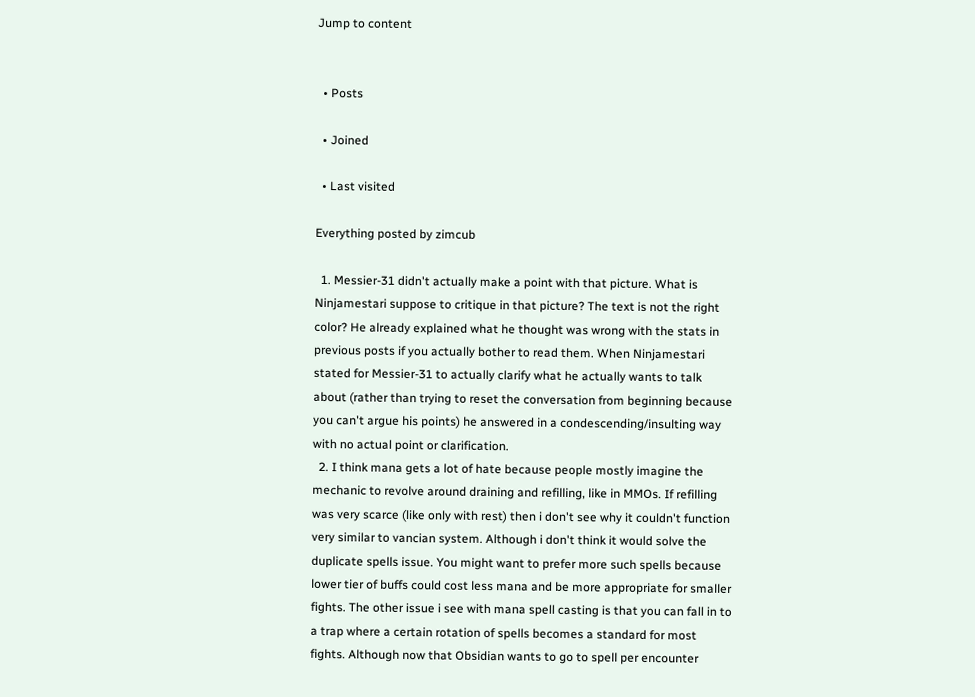Jump to content


  • Posts

  • Joined

  • Last visited

Everything posted by zimcub

  1. Messier-31 didn't actually make a point with that picture. What is Ninjamestari suppose to critique in that picture? The text is not the right color? He already explained what he thought was wrong with the stats in previous posts if you actually bother to read them. When Ninjamestari stated for Messier-31 to actually clarify what he actually wants to talk about (rather than trying to reset the conversation from beginning because you can't argue his points) he answered in a condescending/insulting way with no actual point or clarification.
  2. I think mana gets a lot of hate because people mostly imagine the mechanic to revolve around draining and refilling, like in MMOs. If refilling was very scarce (like only with rest) then i don't see why it couldn't function very similar to vancian system. Although i don't think it would solve the duplicate spells issue. You might want to prefer more such spells because lower tier of buffs could cost less mana and be more appropriate for smaller fights. The other issue i see with mana spell casting is that you can fall in to a trap where a certain rotation of spells becomes a standard for most fights. Although now that Obsidian wants to go to spell per encounter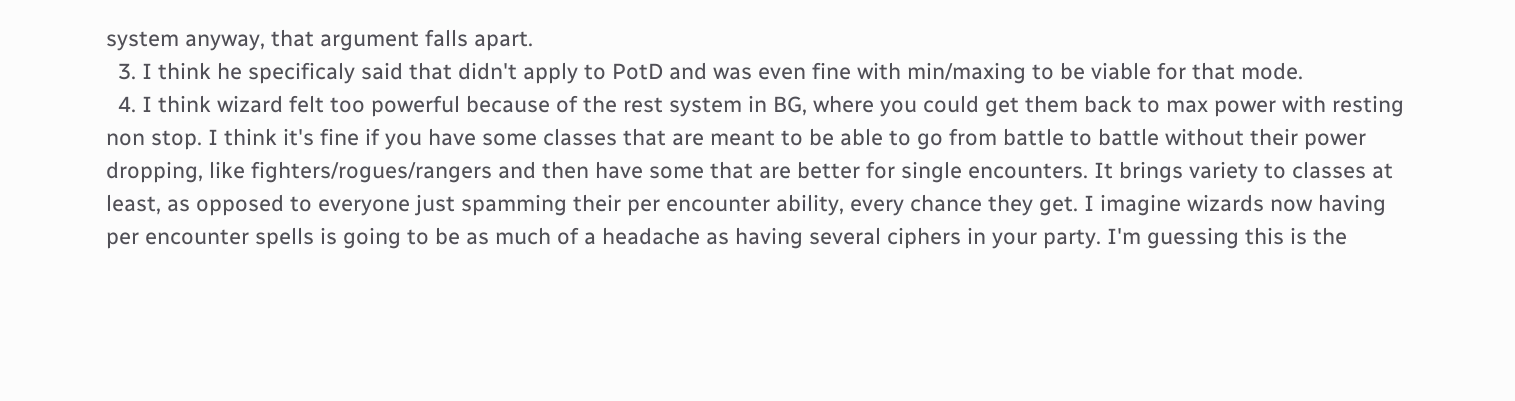system anyway, that argument falls apart.
  3. I think he specificaly said that didn't apply to PotD and was even fine with min/maxing to be viable for that mode.
  4. I think wizard felt too powerful because of the rest system in BG, where you could get them back to max power with resting non stop. I think it's fine if you have some classes that are meant to be able to go from battle to battle without their power dropping, like fighters/rogues/rangers and then have some that are better for single encounters. It brings variety to classes at least, as opposed to everyone just spamming their per encounter ability, every chance they get. I imagine wizards now having per encounter spells is going to be as much of a headache as having several ciphers in your party. I'm guessing this is the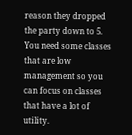reason they dropped the party down to 5. You need some classes that are low management so you can focus on classes that have a lot of utility.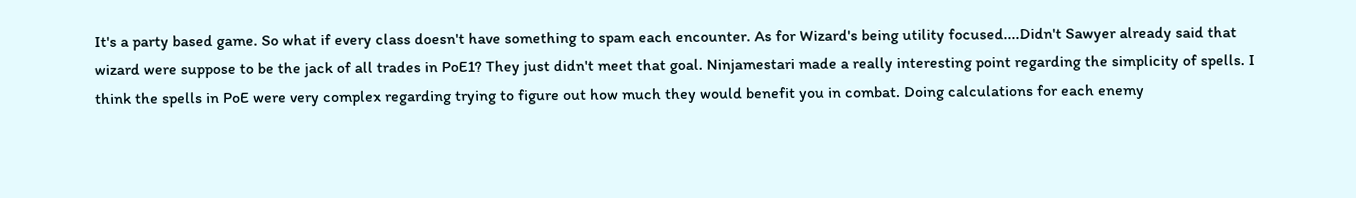It's a party based game. So what if every class doesn't have something to spam each encounter. As for Wizard's being utility focused....Didn't Sawyer already said that wizard were suppose to be the jack of all trades in PoE1? They just didn't meet that goal. Ninjamestari made a really interesting point regarding the simplicity of spells. I think the spells in PoE were very complex regarding trying to figure out how much they would benefit you in combat. Doing calculations for each enemy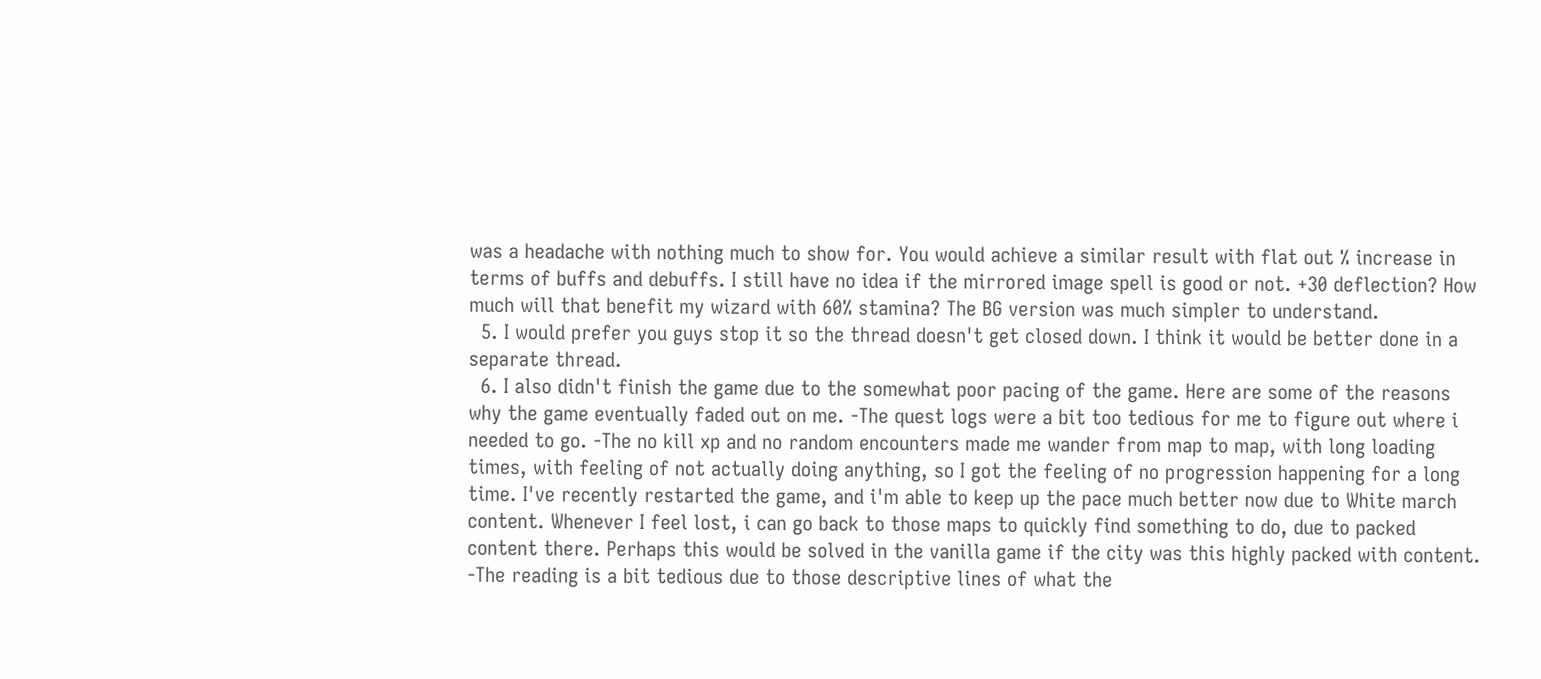was a headache with nothing much to show for. You would achieve a similar result with flat out % increase in terms of buffs and debuffs. I still have no idea if the mirrored image spell is good or not. +30 deflection? How much will that benefit my wizard with 60% stamina? The BG version was much simpler to understand.
  5. I would prefer you guys stop it so the thread doesn't get closed down. I think it would be better done in a separate thread.
  6. I also didn't finish the game due to the somewhat poor pacing of the game. Here are some of the reasons why the game eventually faded out on me. -The quest logs were a bit too tedious for me to figure out where i needed to go. -The no kill xp and no random encounters made me wander from map to map, with long loading times, with feeling of not actually doing anything, so I got the feeling of no progression happening for a long time. I've recently restarted the game, and i'm able to keep up the pace much better now due to White march content. Whenever I feel lost, i can go back to those maps to quickly find something to do, due to packed content there. Perhaps this would be solved in the vanilla game if the city was this highly packed with content. -The reading is a bit tedious due to those descriptive lines of what the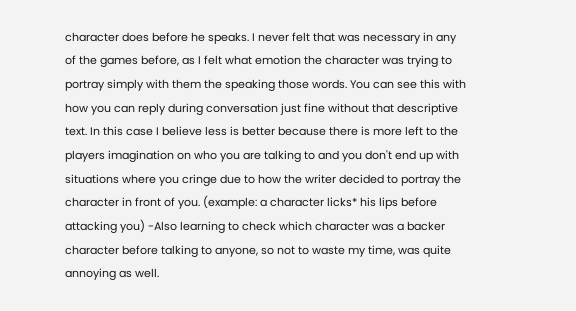character does before he speaks. I never felt that was necessary in any of the games before, as I felt what emotion the character was trying to portray simply with them the speaking those words. You can see this with how you can reply during conversation just fine without that descriptive text. In this case I believe less is better because there is more left to the players imagination on who you are talking to and you don't end up with situations where you cringe due to how the writer decided to portray the character in front of you. (example: a character licks* his lips before attacking you) -Also learning to check which character was a backer character before talking to anyone, so not to waste my time, was quite annoying as well.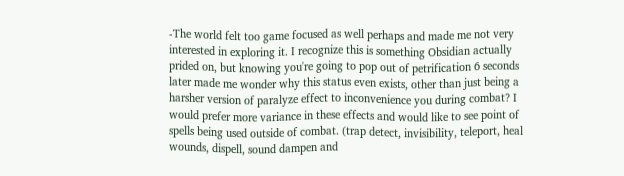-The world felt too game focused as well perhaps and made me not very interested in exploring it. I recognize this is something Obsidian actually prided on, but knowing you're going to pop out of petrification 6 seconds later made me wonder why this status even exists, other than just being a harsher version of paralyze effect to inconvenience you during combat? I would prefer more variance in these effects and would like to see point of spells being used outside of combat. (trap detect, invisibility, teleport, heal wounds, dispell, sound dampen and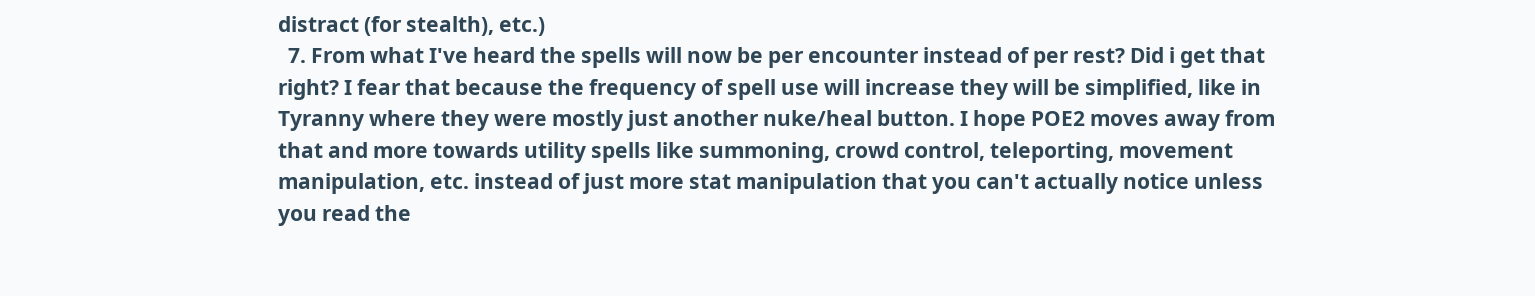distract (for stealth), etc.)
  7. From what I've heard the spells will now be per encounter instead of per rest? Did i get that right? I fear that because the frequency of spell use will increase they will be simplified, like in Tyranny where they were mostly just another nuke/heal button. I hope POE2 moves away from that and more towards utility spells like summoning, crowd control, teleporting, movement manipulation, etc. instead of just more stat manipulation that you can't actually notice unless you read the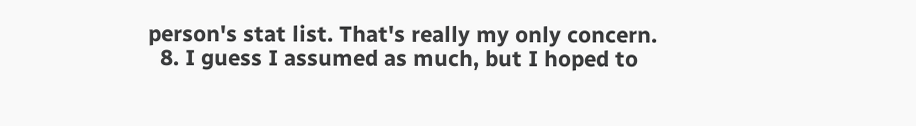person's stat list. That's really my only concern.
  8. I guess I assumed as much, but I hoped to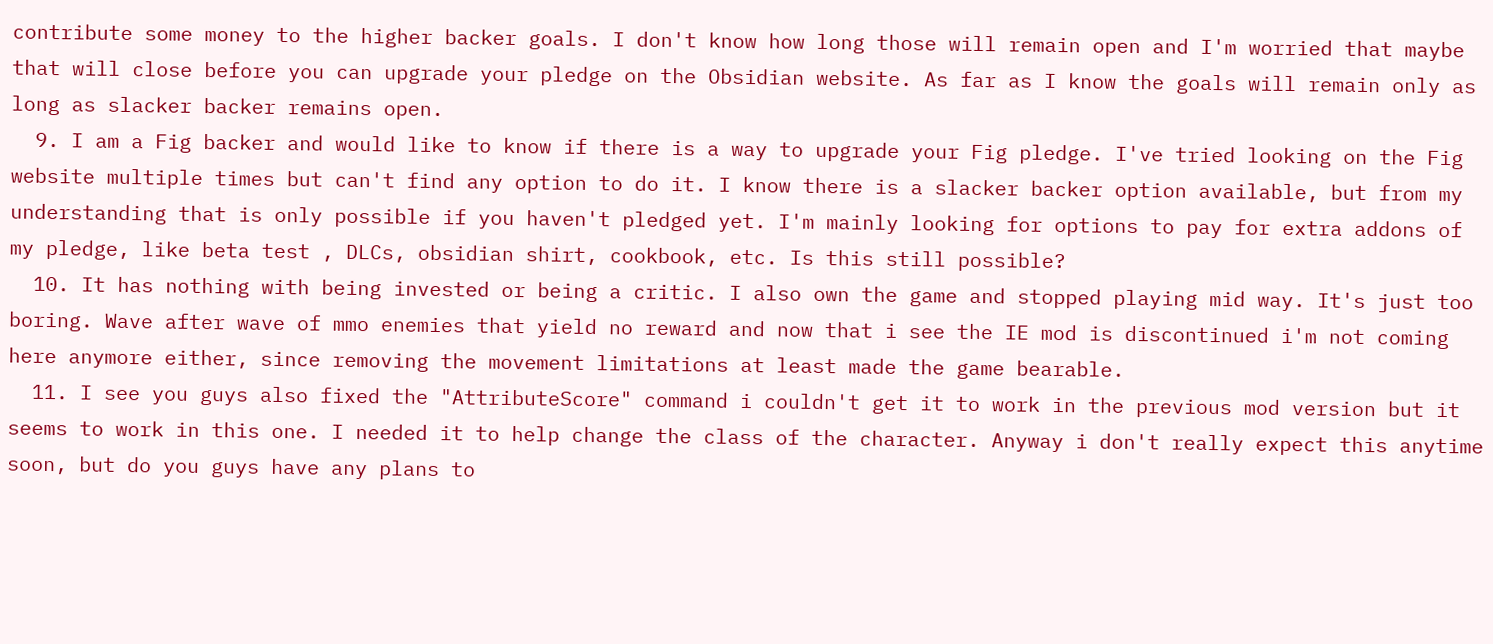contribute some money to the higher backer goals. I don't know how long those will remain open and I'm worried that maybe that will close before you can upgrade your pledge on the Obsidian website. As far as I know the goals will remain only as long as slacker backer remains open.
  9. I am a Fig backer and would like to know if there is a way to upgrade your Fig pledge. I've tried looking on the Fig website multiple times but can't find any option to do it. I know there is a slacker backer option available, but from my understanding that is only possible if you haven't pledged yet. I'm mainly looking for options to pay for extra addons of my pledge, like beta test , DLCs, obsidian shirt, cookbook, etc. Is this still possible?
  10. It has nothing with being invested or being a critic. I also own the game and stopped playing mid way. It's just too boring. Wave after wave of mmo enemies that yield no reward and now that i see the IE mod is discontinued i'm not coming here anymore either, since removing the movement limitations at least made the game bearable.
  11. I see you guys also fixed the "AttributeScore" command i couldn't get it to work in the previous mod version but it seems to work in this one. I needed it to help change the class of the character. Anyway i don't really expect this anytime soon, but do you guys have any plans to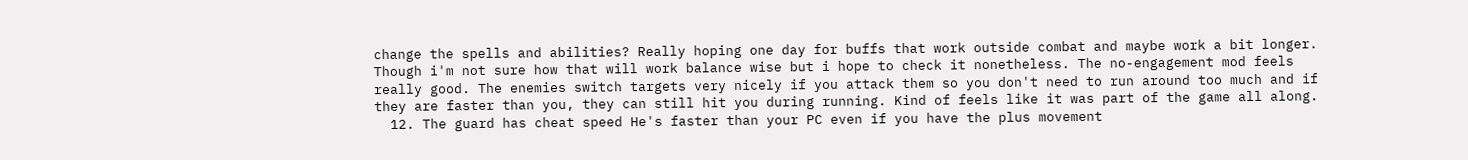change the spells and abilities? Really hoping one day for buffs that work outside combat and maybe work a bit longer. Though i'm not sure how that will work balance wise but i hope to check it nonetheless. The no-engagement mod feels really good. The enemies switch targets very nicely if you attack them so you don't need to run around too much and if they are faster than you, they can still hit you during running. Kind of feels like it was part of the game all along.
  12. The guard has cheat speed He's faster than your PC even if you have the plus movement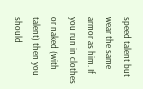speed talent but wear the same armor as him. If you run in clothes or naked (with talent) then you should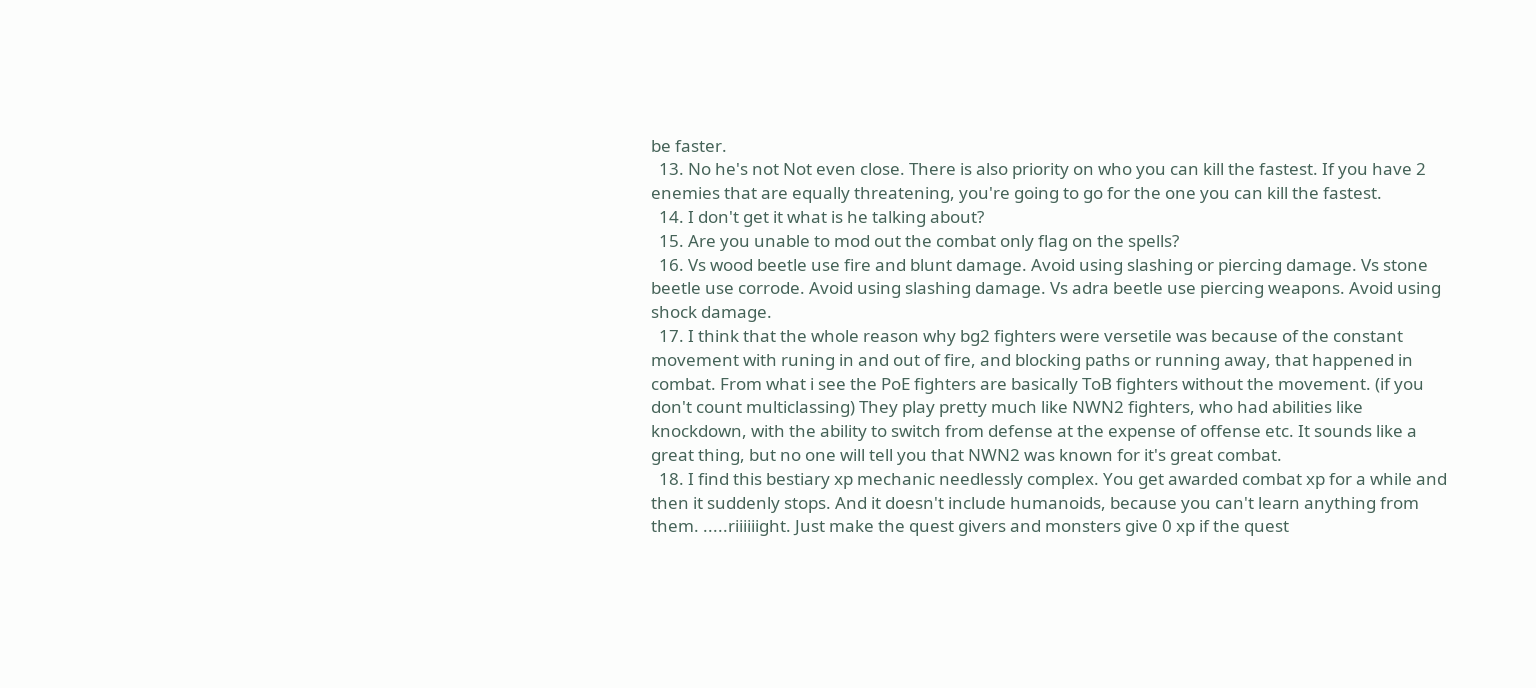be faster.
  13. No he's not Not even close. There is also priority on who you can kill the fastest. If you have 2 enemies that are equally threatening, you're going to go for the one you can kill the fastest.
  14. I don't get it what is he talking about?
  15. Are you unable to mod out the combat only flag on the spells?
  16. Vs wood beetle use fire and blunt damage. Avoid using slashing or piercing damage. Vs stone beetle use corrode. Avoid using slashing damage. Vs adra beetle use piercing weapons. Avoid using shock damage.
  17. I think that the whole reason why bg2 fighters were versetile was because of the constant movement with runing in and out of fire, and blocking paths or running away, that happened in combat. From what i see the PoE fighters are basically ToB fighters without the movement. (if you don't count multiclassing) They play pretty much like NWN2 fighters, who had abilities like knockdown, with the ability to switch from defense at the expense of offense etc. It sounds like a great thing, but no one will tell you that NWN2 was known for it's great combat.
  18. I find this bestiary xp mechanic needlessly complex. You get awarded combat xp for a while and then it suddenly stops. And it doesn't include humanoids, because you can't learn anything from them. .....riiiiiight. Just make the quest givers and monsters give 0 xp if the quest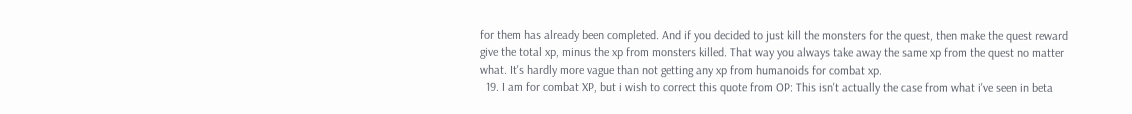for them has already been completed. And if you decided to just kill the monsters for the quest, then make the quest reward give the total xp, minus the xp from monsters killed. That way you always take away the same xp from the quest no matter what. It's hardly more vague than not getting any xp from humanoids for combat xp.
  19. I am for combat XP, but i wish to correct this quote from OP: This isn't actually the case from what i've seen in beta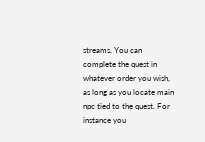streams. You can complete the quest in whatever order you wish, as long as you locate main npc tied to the quest. For instance you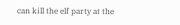can kill the elf party at the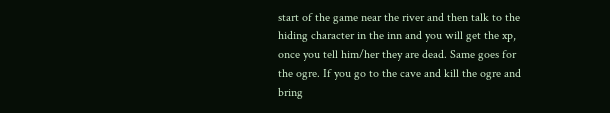start of the game near the river and then talk to the hiding character in the inn and you will get the xp, once you tell him/her they are dead. Same goes for the ogre. If you go to the cave and kill the ogre and bring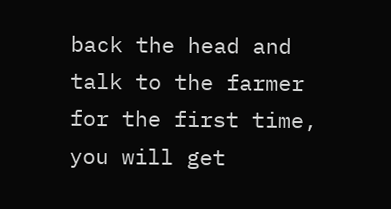back the head and talk to the farmer for the first time, you will get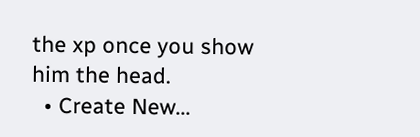the xp once you show him the head.
  • Create New...